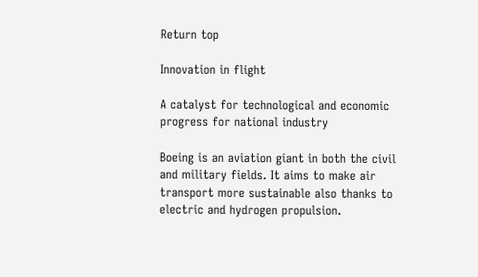Return top

Innovation in flight

A catalyst for technological and economic progress for national industry

Boeing is an aviation giant in both the civil and military fields. It aims to make air transport more sustainable also thanks to electric and hydrogen propulsion.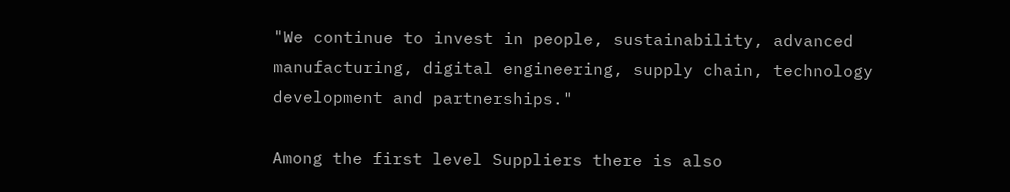"We continue to invest in people, sustainability, advanced manufacturing, digital engineering, supply chain, technology development and partnerships."

Among the first level Suppliers there is also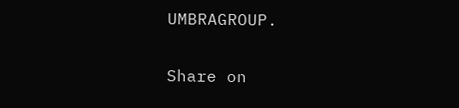UMBRAGROUP.

Share on